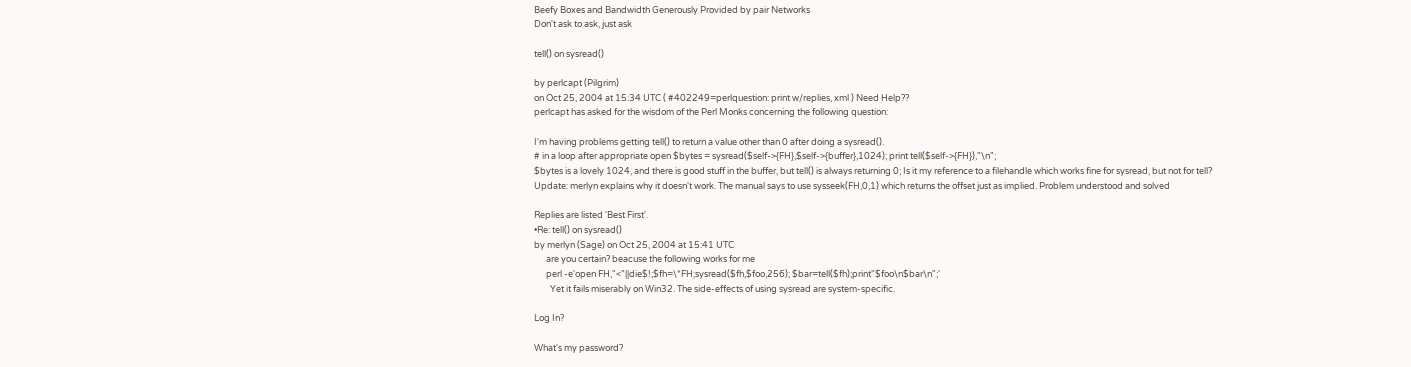Beefy Boxes and Bandwidth Generously Provided by pair Networks
Don't ask to ask, just ask

tell() on sysread()

by perlcapt (Pilgrim)
on Oct 25, 2004 at 15:34 UTC ( #402249=perlquestion: print w/replies, xml ) Need Help??
perlcapt has asked for the wisdom of the Perl Monks concerning the following question:

I'm having problems getting tell() to return a value other than 0 after doing a sysread().
# in a loop after appropriate open $bytes = sysread($self->{FH},$self->{buffer},1024); print tell($self->{FH}),"\n";
$bytes is a lovely 1024, and there is good stuff in the buffer, but tell() is always returning 0; Is it my reference to a filehandle which works fine for sysread, but not for tell?
Update: merlyn explains why it doesn't work. The manual says to use sysseek(FH,0,1) which returns the offset just as implied. Problem understood and solved

Replies are listed 'Best First'.
•Re: tell() on sysread()
by merlyn (Sage) on Oct 25, 2004 at 15:41 UTC
      are you certain? beacuse the following works for me
      perl -e'open FH,"<"||die$!;$fh=\*FH;sysread($fh,$foo,256); $bar=tell($fh);print"$foo\n$bar\n";'
        Yet it fails miserably on Win32. The side-effects of using sysread are system-specific.

Log In?

What's my password?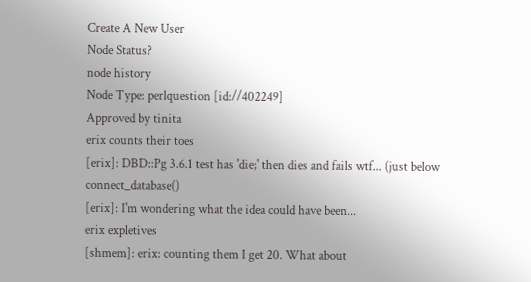Create A New User
Node Status?
node history
Node Type: perlquestion [id://402249]
Approved by tinita
erix counts their toes
[erix]: DBD::Pg 3.6.1 test has 'die;' then dies and fails wtf... (just below connect_database()
[erix]: I'm wondering what the idea could have been...
erix expletives
[shmem]: erix: counting them I get 20. What about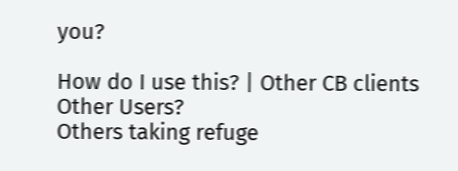you?

How do I use this? | Other CB clients
Other Users?
Others taking refuge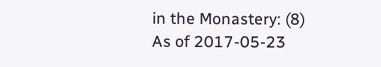in the Monastery: (8)
As of 2017-05-23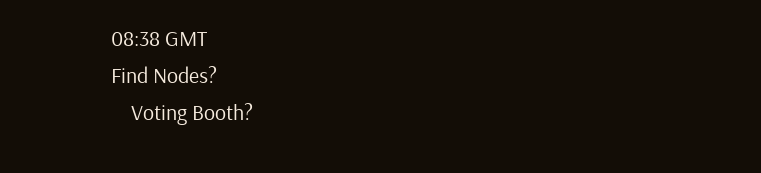08:38 GMT
Find Nodes?
    Voting Booth?